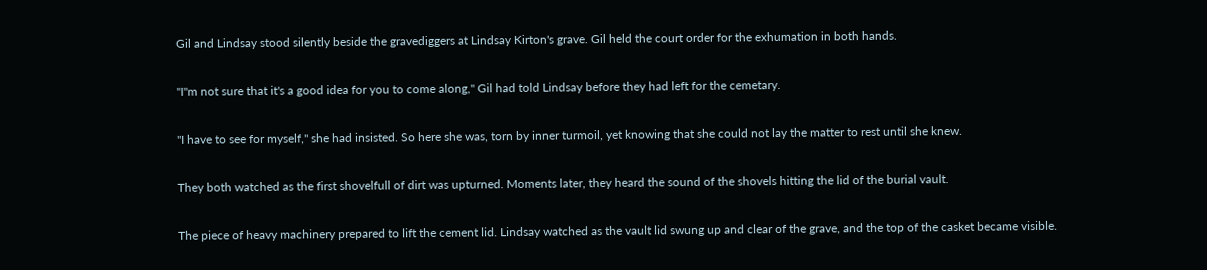Gil and Lindsay stood silently beside the gravediggers at Lindsay Kirton's grave. Gil held the court order for the exhumation in both hands.

"I"m not sure that it's a good idea for you to come along," Gil had told Lindsay before they had left for the cemetary.

"I have to see for myself," she had insisted. So here she was, torn by inner turmoil, yet knowing that she could not lay the matter to rest until she knew.

They both watched as the first shovelfull of dirt was upturned. Moments later, they heard the sound of the shovels hitting the lid of the burial vault.

The piece of heavy machinery prepared to lift the cement lid. Lindsay watched as the vault lid swung up and clear of the grave, and the top of the casket became visible.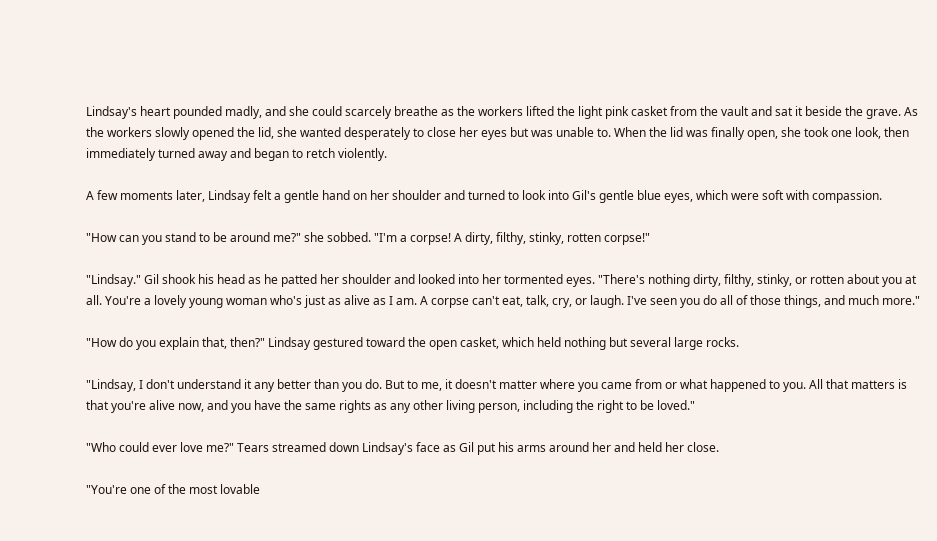Lindsay's heart pounded madly, and she could scarcely breathe as the workers lifted the light pink casket from the vault and sat it beside the grave. As the workers slowly opened the lid, she wanted desperately to close her eyes but was unable to. When the lid was finally open, she took one look, then immediately turned away and began to retch violently.

A few moments later, Lindsay felt a gentle hand on her shoulder and turned to look into Gil's gentle blue eyes, which were soft with compassion.

"How can you stand to be around me?" she sobbed. "I'm a corpse! A dirty, filthy, stinky, rotten corpse!"

"Lindsay." Gil shook his head as he patted her shoulder and looked into her tormented eyes. "There's nothing dirty, filthy, stinky, or rotten about you at all. You're a lovely young woman who's just as alive as I am. A corpse can't eat, talk, cry, or laugh. I've seen you do all of those things, and much more."

"How do you explain that, then?" Lindsay gestured toward the open casket, which held nothing but several large rocks.

"Lindsay, I don't understand it any better than you do. But to me, it doesn't matter where you came from or what happened to you. All that matters is that you're alive now, and you have the same rights as any other living person, including the right to be loved."

"Who could ever love me?" Tears streamed down Lindsay's face as Gil put his arms around her and held her close.

"You're one of the most lovable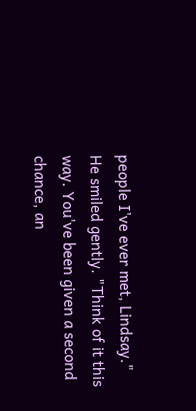people I've ever met, Lindsay." He smiled gently. "Think of it this way. You've been given a second chance, an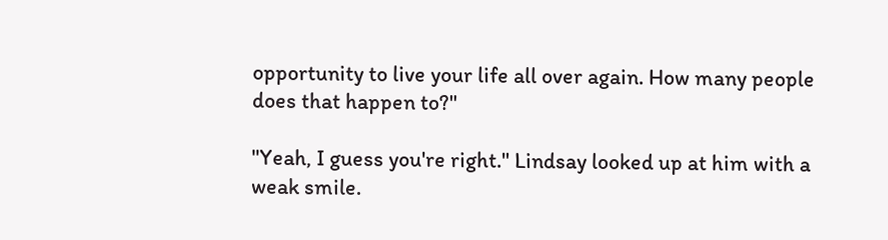opportunity to live your life all over again. How many people does that happen to?"

"Yeah, I guess you're right." Lindsay looked up at him with a weak smile.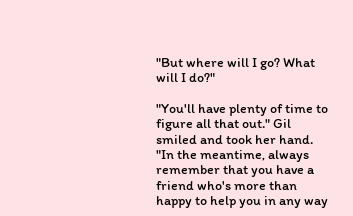"But where will I go? What will I do?"

"You'll have plenty of time to figure all that out." Gil smiled and took her hand. "In the meantime, always remember that you have a friend who's more than happy to help you in any way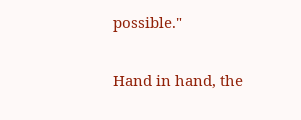possible."

Hand in hand, the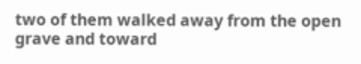two of them walked away from the open grave and toward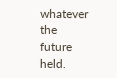whatever the future held.